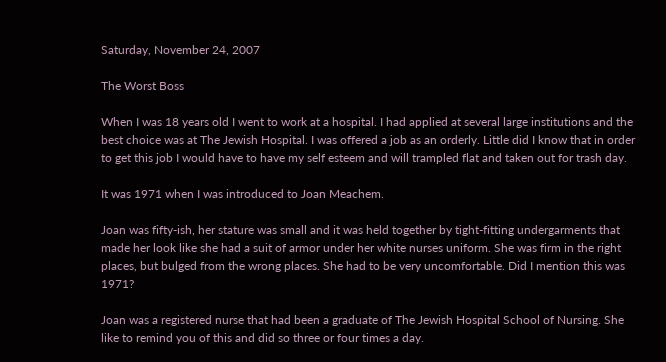Saturday, November 24, 2007

The Worst Boss

When I was 18 years old I went to work at a hospital. I had applied at several large institutions and the best choice was at The Jewish Hospital. I was offered a job as an orderly. Little did I know that in order to get this job I would have to have my self esteem and will trampled flat and taken out for trash day.

It was 1971 when I was introduced to Joan Meachem.

Joan was fifty-ish, her stature was small and it was held together by tight-fitting undergarments that made her look like she had a suit of armor under her white nurses uniform. She was firm in the right places, but bulged from the wrong places. She had to be very uncomfortable. Did I mention this was 1971?

Joan was a registered nurse that had been a graduate of The Jewish Hospital School of Nursing. She like to remind you of this and did so three or four times a day.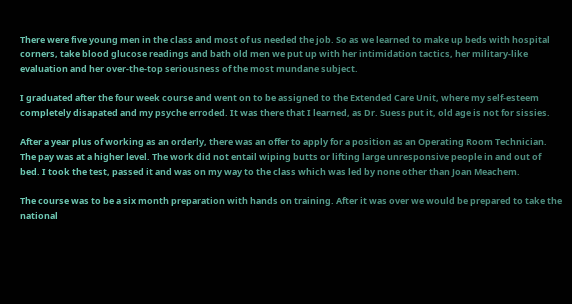There were five young men in the class and most of us needed the job. So as we learned to make up beds with hospital corners, take blood glucose readings and bath old men we put up with her intimidation tactics, her military-like evaluation and her over-the-top seriousness of the most mundane subject.

I graduated after the four week course and went on to be assigned to the Extended Care Unit, where my self-esteem completely disapated and my psyche erroded. It was there that I learned, as Dr. Suess put it, old age is not for sissies.

After a year plus of working as an orderly, there was an offer to apply for a position as an Operating Room Technician. The pay was at a higher level. The work did not entail wiping butts or lifting large unresponsive people in and out of bed. I took the test, passed it and was on my way to the class which was led by none other than Joan Meachem.

The course was to be a six month preparation with hands on training. After it was over we would be prepared to take the national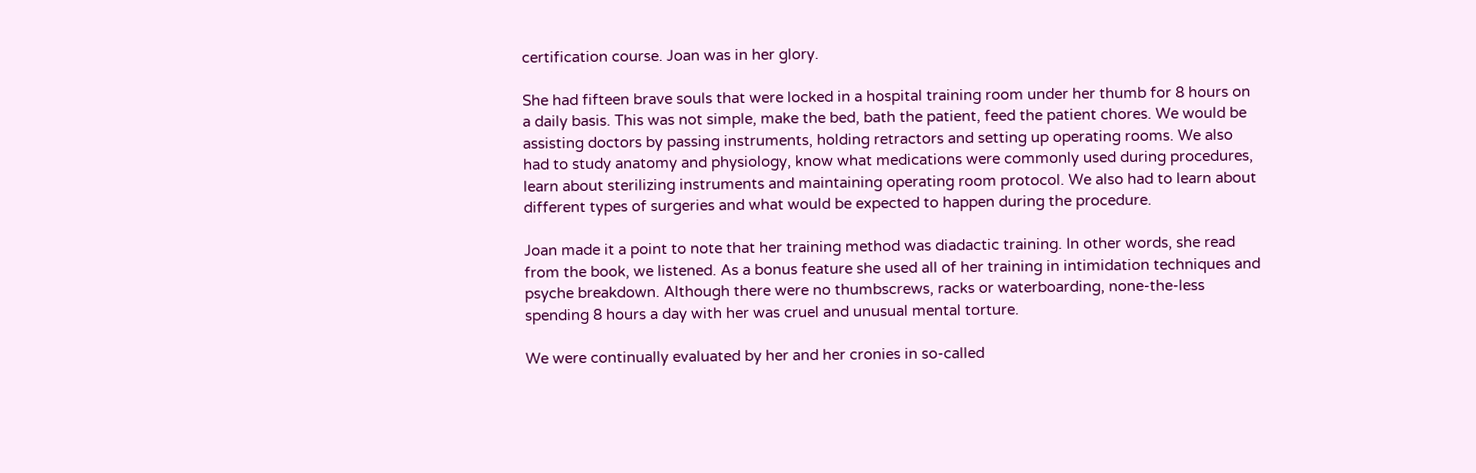certification course. Joan was in her glory.

She had fifteen brave souls that were locked in a hospital training room under her thumb for 8 hours on a daily basis. This was not simple, make the bed, bath the patient, feed the patient chores. We would be assisting doctors by passing instruments, holding retractors and setting up operating rooms. We also had to study anatomy and physiology, know what medications were commonly used during procedures, learn about sterilizing instruments and maintaining operating room protocol. We also had to learn about different types of surgeries and what would be expected to happen during the procedure.

Joan made it a point to note that her training method was diadactic training. In other words, she read from the book, we listened. As a bonus feature she used all of her training in intimidation techniques and psyche breakdown. Although there were no thumbscrews, racks or waterboarding, none-the-less spending 8 hours a day with her was cruel and unusual mental torture.

We were continually evaluated by her and her cronies in so-called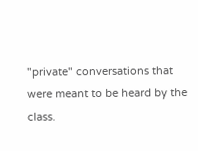"private" conversations that were meant to be heard by the class.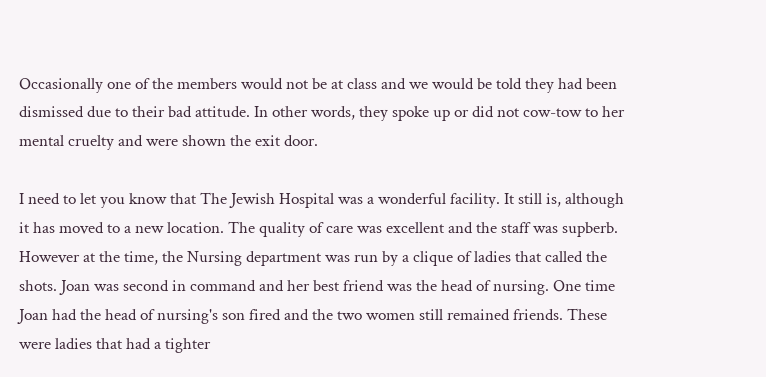Occasionally one of the members would not be at class and we would be told they had been dismissed due to their bad attitude. In other words, they spoke up or did not cow-tow to her mental cruelty and were shown the exit door.

I need to let you know that The Jewish Hospital was a wonderful facility. It still is, although it has moved to a new location. The quality of care was excellent and the staff was supberb. However at the time, the Nursing department was run by a clique of ladies that called the shots. Joan was second in command and her best friend was the head of nursing. One time Joan had the head of nursing's son fired and the two women still remained friends. These were ladies that had a tighter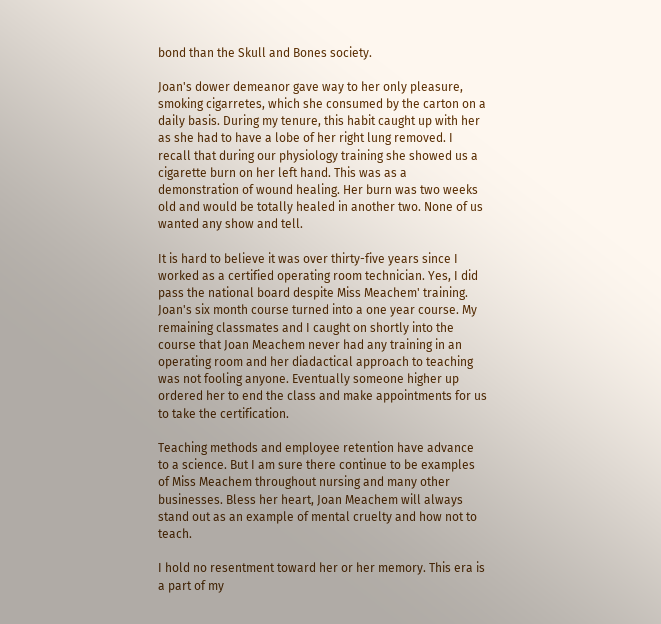bond than the Skull and Bones society.

Joan's dower demeanor gave way to her only pleasure, smoking cigarretes, which she consumed by the carton on a daily basis. During my tenure, this habit caught up with her as she had to have a lobe of her right lung removed. I recall that during our physiology training she showed us a cigarette burn on her left hand. This was as a demonstration of wound healing. Her burn was two weeks old and would be totally healed in another two. None of us wanted any show and tell.

It is hard to believe it was over thirty-five years since I worked as a certified operating room technician. Yes, I did pass the national board despite Miss Meachem' training. Joan's six month course turned into a one year course. My remaining classmates and I caught on shortly into the course that Joan Meachem never had any training in an operating room and her diadactical approach to teaching was not fooling anyone. Eventually someone higher up ordered her to end the class and make appointments for us to take the certification.

Teaching methods and employee retention have advance to a science. But I am sure there continue to be examples of Miss Meachem throughout nursing and many other businesses. Bless her heart, Joan Meachem will always stand out as an example of mental cruelty and how not to teach.

I hold no resentment toward her or her memory. This era is a part of my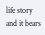life story and it bears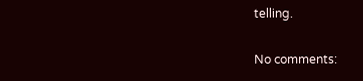telling.

No comments: